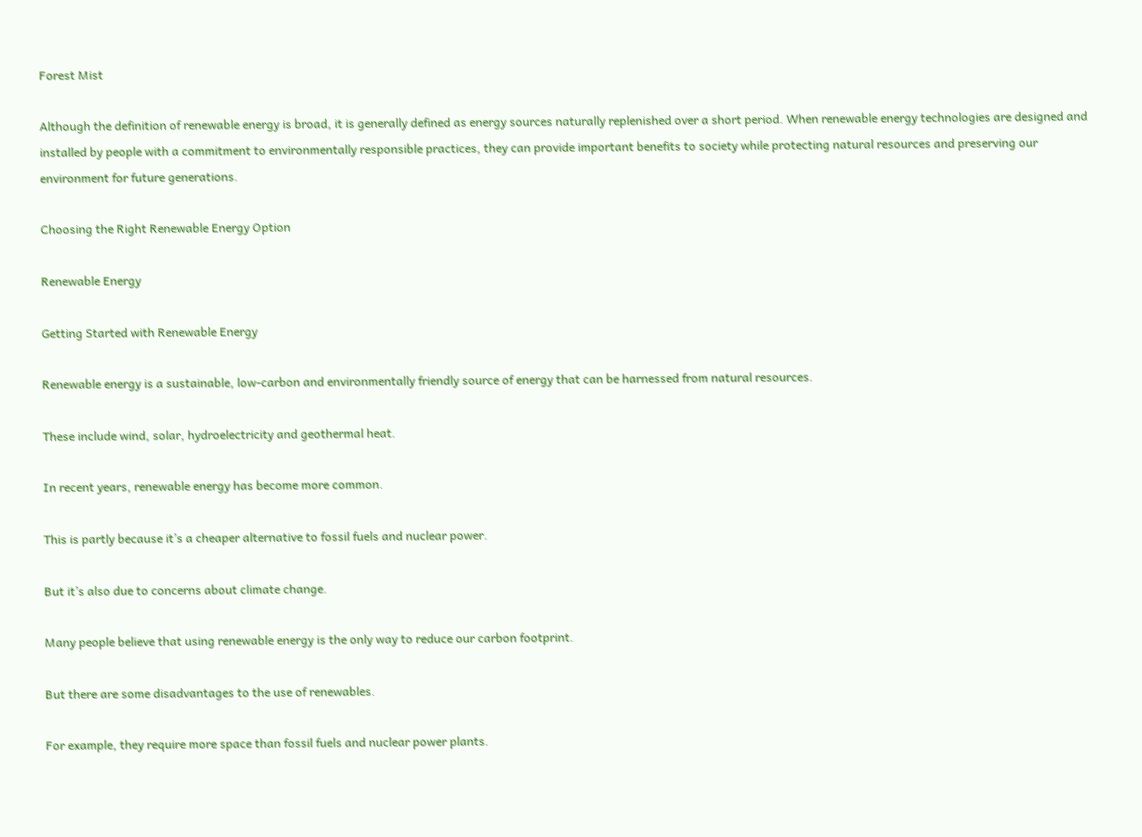Forest Mist

Although the definition of renewable energy is broad, it is generally defined as energy sources naturally replenished over a short period. When renewable energy technologies are designed and installed by people with a commitment to environmentally responsible practices, they can provide important benefits to society while protecting natural resources and preserving our environment for future generations.

Choosing the Right Renewable Energy Option

Renewable Energy

Getting Started with Renewable Energy

Renewable energy is a sustainable, low-carbon and environmentally friendly source of energy that can be harnessed from natural resources.

These include wind, solar, hydroelectricity and geothermal heat.

In recent years, renewable energy has become more common.

This is partly because it’s a cheaper alternative to fossil fuels and nuclear power.

But it’s also due to concerns about climate change.

Many people believe that using renewable energy is the only way to reduce our carbon footprint.

But there are some disadvantages to the use of renewables.

For example, they require more space than fossil fuels and nuclear power plants.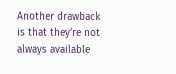Another drawback is that they’re not always available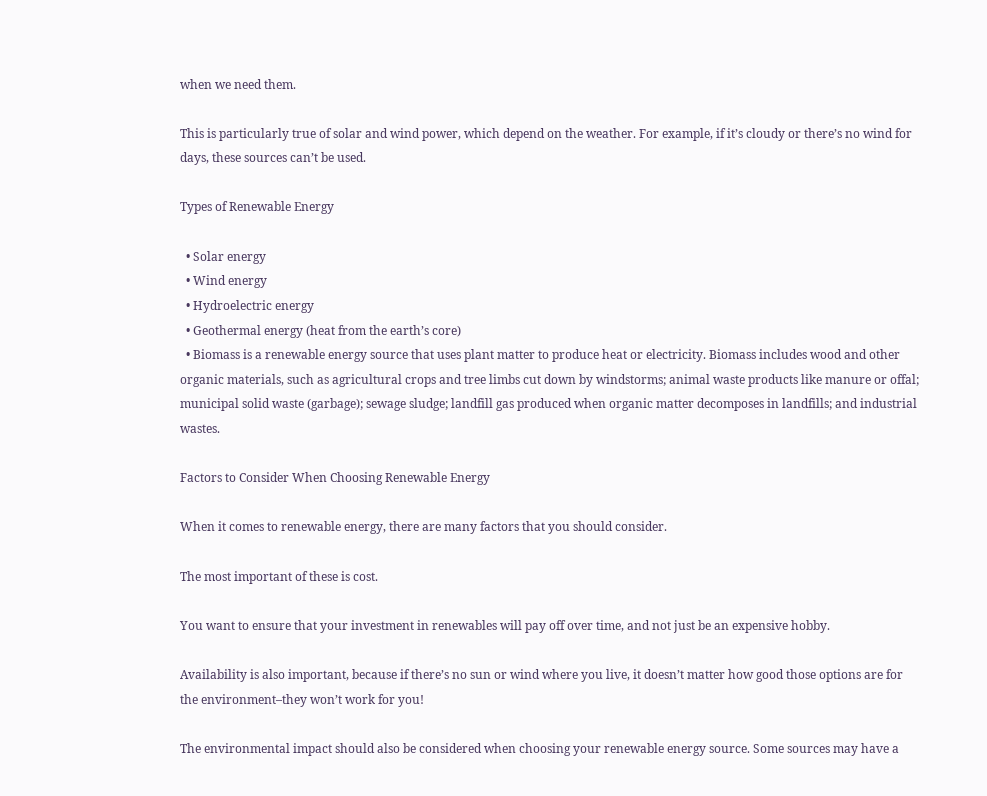when we need them.

This is particularly true of solar and wind power, which depend on the weather. For example, if it’s cloudy or there’s no wind for days, these sources can’t be used.

Types of Renewable Energy

  • Solar energy
  • Wind energy
  • Hydroelectric energy
  • Geothermal energy (heat from the earth’s core)
  • Biomass is a renewable energy source that uses plant matter to produce heat or electricity. Biomass includes wood and other organic materials, such as agricultural crops and tree limbs cut down by windstorms; animal waste products like manure or offal; municipal solid waste (garbage); sewage sludge; landfill gas produced when organic matter decomposes in landfills; and industrial wastes.

Factors to Consider When Choosing Renewable Energy

When it comes to renewable energy, there are many factors that you should consider.

The most important of these is cost.

You want to ensure that your investment in renewables will pay off over time, and not just be an expensive hobby.

Availability is also important, because if there’s no sun or wind where you live, it doesn’t matter how good those options are for the environment–they won’t work for you!

The environmental impact should also be considered when choosing your renewable energy source. Some sources may have a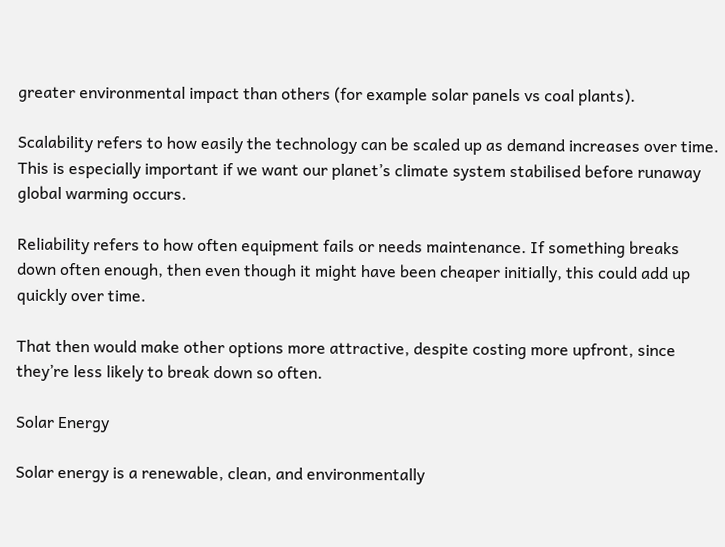greater environmental impact than others (for example solar panels vs coal plants).

Scalability refers to how easily the technology can be scaled up as demand increases over time. This is especially important if we want our planet’s climate system stabilised before runaway global warming occurs.

Reliability refers to how often equipment fails or needs maintenance. If something breaks down often enough, then even though it might have been cheaper initially, this could add up quickly over time.

That then would make other options more attractive, despite costing more upfront, since they’re less likely to break down so often.

Solar Energy

Solar energy is a renewable, clean, and environmentally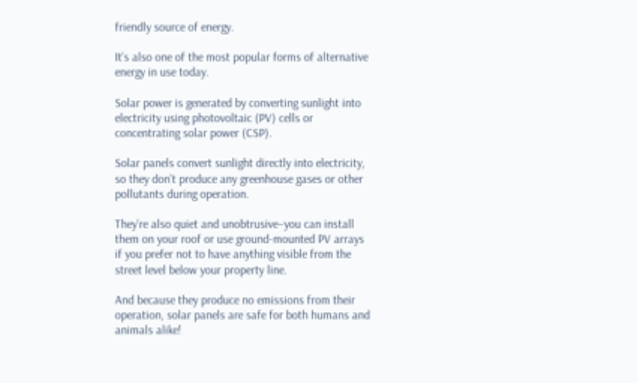friendly source of energy.

It’s also one of the most popular forms of alternative energy in use today.

Solar power is generated by converting sunlight into electricity using photovoltaic (PV) cells or concentrating solar power (CSP).

Solar panels convert sunlight directly into electricity, so they don’t produce any greenhouse gases or other pollutants during operation.

They’re also quiet and unobtrusive–you can install them on your roof or use ground-mounted PV arrays if you prefer not to have anything visible from the street level below your property line.

And because they produce no emissions from their operation, solar panels are safe for both humans and animals alike!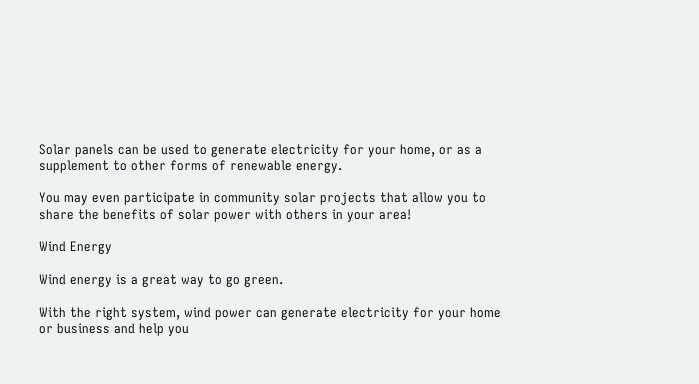Solar panels can be used to generate electricity for your home, or as a supplement to other forms of renewable energy.

You may even participate in community solar projects that allow you to share the benefits of solar power with others in your area!

Wind Energy

Wind energy is a great way to go green.

With the right system, wind power can generate electricity for your home or business and help you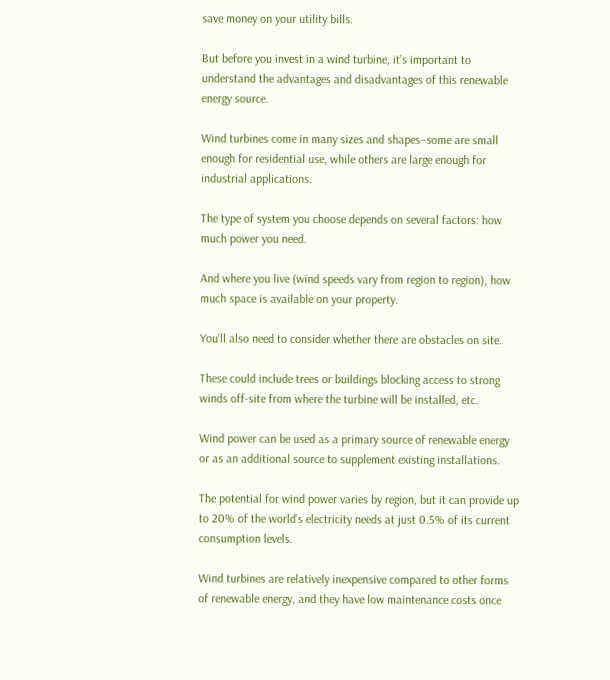save money on your utility bills.

But before you invest in a wind turbine, it’s important to understand the advantages and disadvantages of this renewable energy source.

Wind turbines come in many sizes and shapes–some are small enough for residential use, while others are large enough for industrial applications.

The type of system you choose depends on several factors: how much power you need.

And where you live (wind speeds vary from region to region), how much space is available on your property.

You’ll also need to consider whether there are obstacles on site.

These could include trees or buildings blocking access to strong winds off-site from where the turbine will be installed, etc.

Wind power can be used as a primary source of renewable energy or as an additional source to supplement existing installations.

The potential for wind power varies by region, but it can provide up to 20% of the world’s electricity needs at just 0.5% of its current consumption levels.

Wind turbines are relatively inexpensive compared to other forms of renewable energy, and they have low maintenance costs once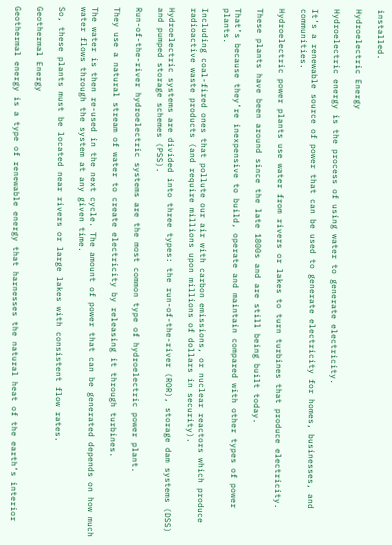installed.

Hydroelectric Energy

Hydroelectric energy is the process of using water to generate electricity.

It’s a renewable source of power that can be used to generate electricity for homes, businesses, and communities.

Hydroelectric power plants use water from rivers or lakes to turn turbines that produce electricity.

These plants have been around since the late 1800s and are still being built today.

That’s because they’re inexpensive to build, operate and maintain compared with other types of power plants.

Including coal-fired ones that pollute our air with carbon emissions, or nuclear reactors which produce radioactive waste products (and require millions upon millions of dollars in security).

Hydroelectric systems are divided into three types: the run-of-the-river (ROR), storage dam systems (DSS) and pumped storage schemes (PSS).

Run-of-the-river hydroelectric systems are the most common type of hydroelectric power plant.

They use a natural stream of water to create electricity by releasing it through turbines.

The water is then re-used in the next cycle. The amount of power that can be generated depends on how much water flows through the system at any given time.

So, these plants must be located near rivers or large lakes with consistent flow rates.

Geothermal Energy

Geothermal energy is a type of renewable energy that harnesses the natural heat of the earth’s interior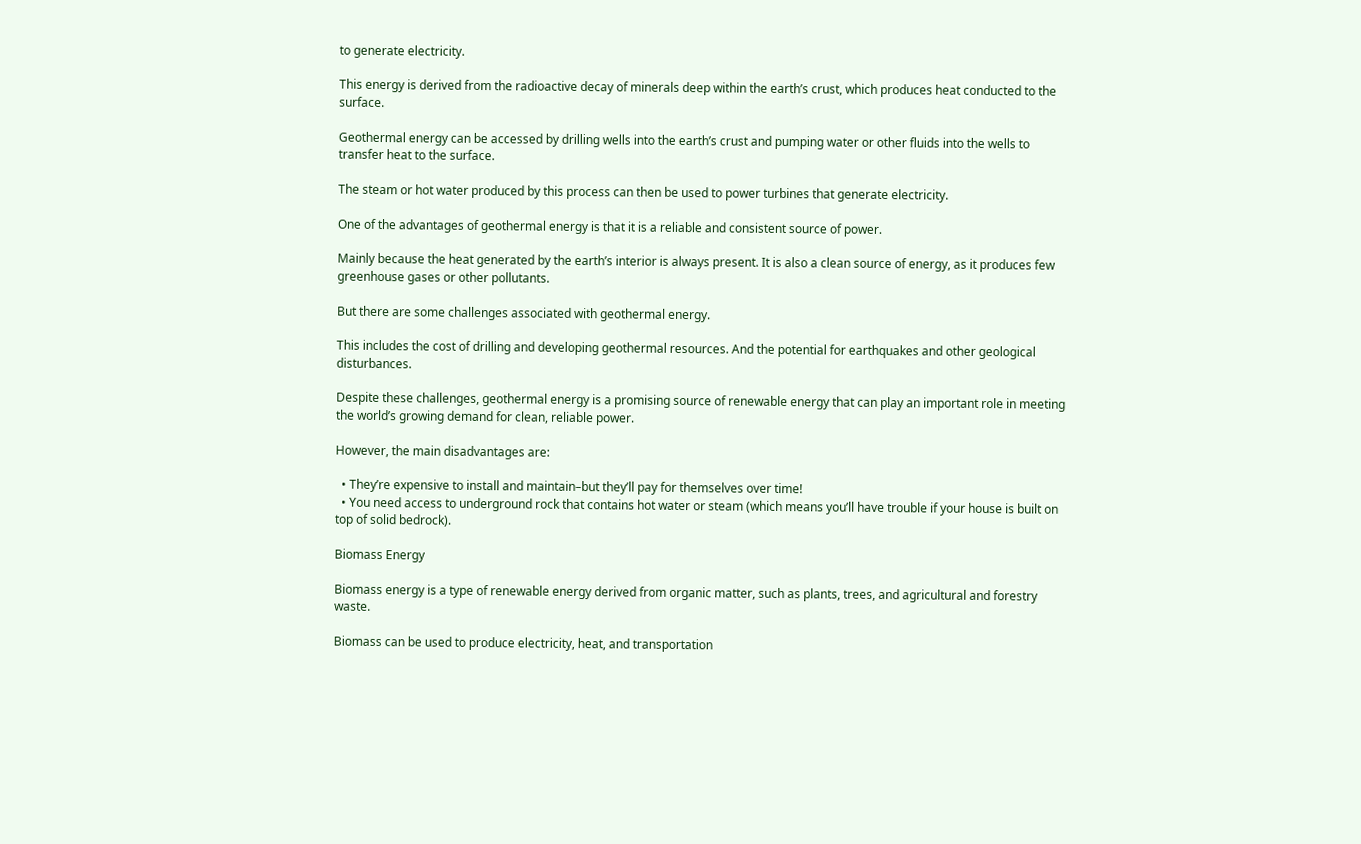to generate electricity.

This energy is derived from the radioactive decay of minerals deep within the earth’s crust, which produces heat conducted to the surface.

Geothermal energy can be accessed by drilling wells into the earth’s crust and pumping water or other fluids into the wells to transfer heat to the surface.

The steam or hot water produced by this process can then be used to power turbines that generate electricity.

One of the advantages of geothermal energy is that it is a reliable and consistent source of power.

Mainly because the heat generated by the earth’s interior is always present. It is also a clean source of energy, as it produces few greenhouse gases or other pollutants.

But there are some challenges associated with geothermal energy.

This includes the cost of drilling and developing geothermal resources. And the potential for earthquakes and other geological disturbances.

Despite these challenges, geothermal energy is a promising source of renewable energy that can play an important role in meeting the world’s growing demand for clean, reliable power.

However, the main disadvantages are:

  • They’re expensive to install and maintain–but they’ll pay for themselves over time!
  • You need access to underground rock that contains hot water or steam (which means you’ll have trouble if your house is built on top of solid bedrock).

Biomass Energy

Biomass energy is a type of renewable energy derived from organic matter, such as plants, trees, and agricultural and forestry waste.

Biomass can be used to produce electricity, heat, and transportation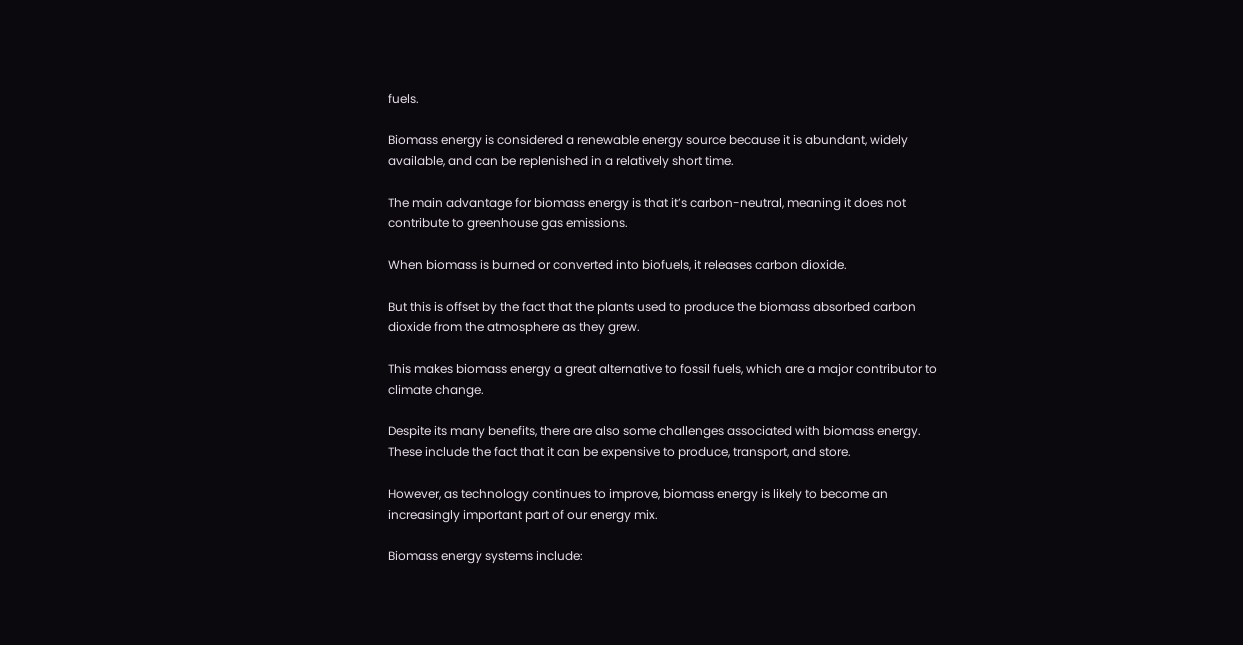fuels.

Biomass energy is considered a renewable energy source because it is abundant, widely available, and can be replenished in a relatively short time.

The main advantage for biomass energy is that it’s carbon-neutral, meaning it does not contribute to greenhouse gas emissions.

When biomass is burned or converted into biofuels, it releases carbon dioxide.

But this is offset by the fact that the plants used to produce the biomass absorbed carbon dioxide from the atmosphere as they grew.

This makes biomass energy a great alternative to fossil fuels, which are a major contributor to climate change.

Despite its many benefits, there are also some challenges associated with biomass energy. These include the fact that it can be expensive to produce, transport, and store.

However, as technology continues to improve, biomass energy is likely to become an increasingly important part of our energy mix.

Biomass energy systems include: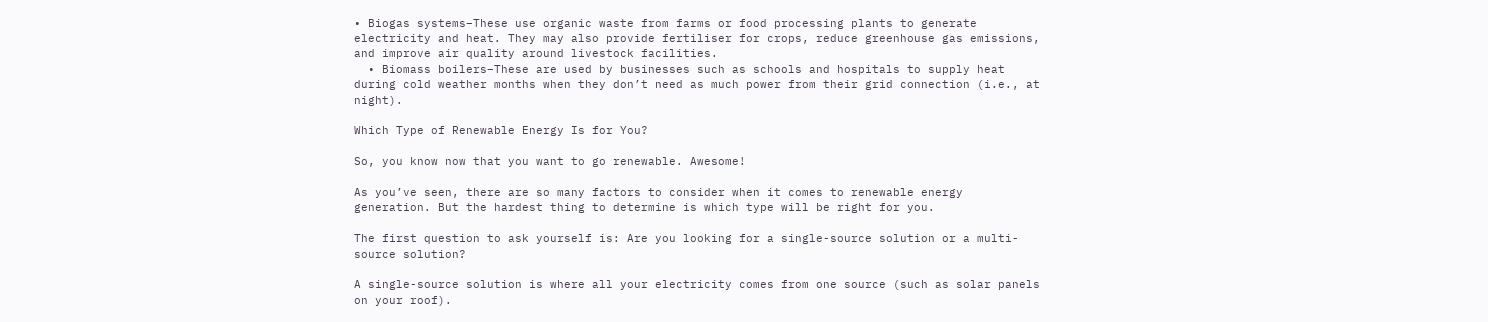• Biogas systems–These use organic waste from farms or food processing plants to generate electricity and heat. They may also provide fertiliser for crops, reduce greenhouse gas emissions, and improve air quality around livestock facilities.
  • Biomass boilers–These are used by businesses such as schools and hospitals to supply heat during cold weather months when they don’t need as much power from their grid connection (i.e., at night).

Which Type of Renewable Energy Is for You?

So, you know now that you want to go renewable. Awesome!

As you’ve seen, there are so many factors to consider when it comes to renewable energy generation. But the hardest thing to determine is which type will be right for you.

The first question to ask yourself is: Are you looking for a single-source solution or a multi-source solution?

A single-source solution is where all your electricity comes from one source (such as solar panels on your roof).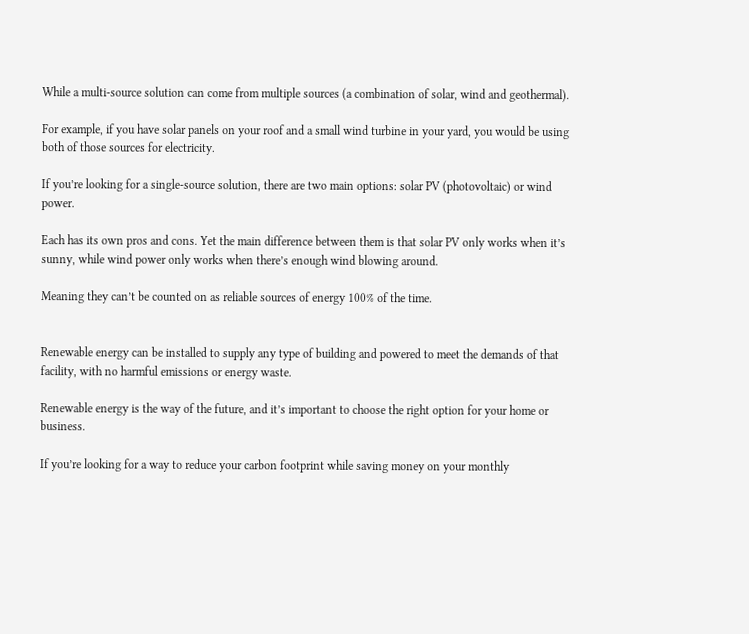While a multi-source solution can come from multiple sources (a combination of solar, wind and geothermal).

For example, if you have solar panels on your roof and a small wind turbine in your yard, you would be using both of those sources for electricity.

If you’re looking for a single-source solution, there are two main options: solar PV (photovoltaic) or wind power.

Each has its own pros and cons. Yet the main difference between them is that solar PV only works when it’s sunny, while wind power only works when there’s enough wind blowing around.

Meaning they can’t be counted on as reliable sources of energy 100% of the time.


Renewable energy can be installed to supply any type of building and powered to meet the demands of that facility, with no harmful emissions or energy waste.

Renewable energy is the way of the future, and it’s important to choose the right option for your home or business.

If you’re looking for a way to reduce your carbon footprint while saving money on your monthly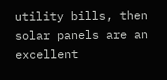utility bills, then solar panels are an excellent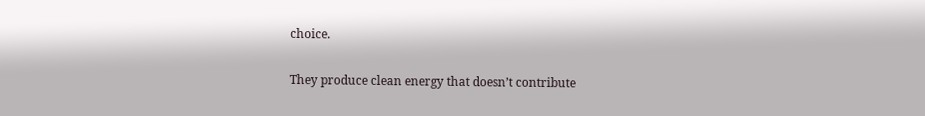choice.

They produce clean energy that doesn’t contribute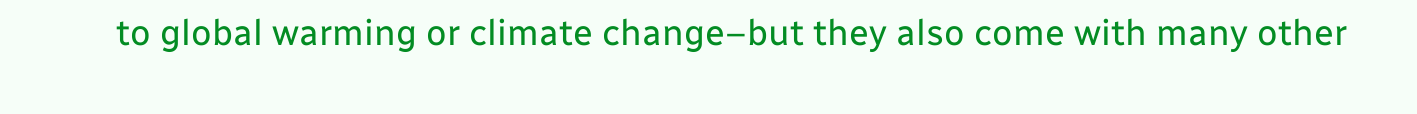to global warming or climate change–but they also come with many other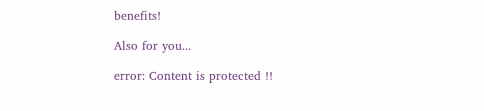benefits!

Also for you...

error: Content is protected !!